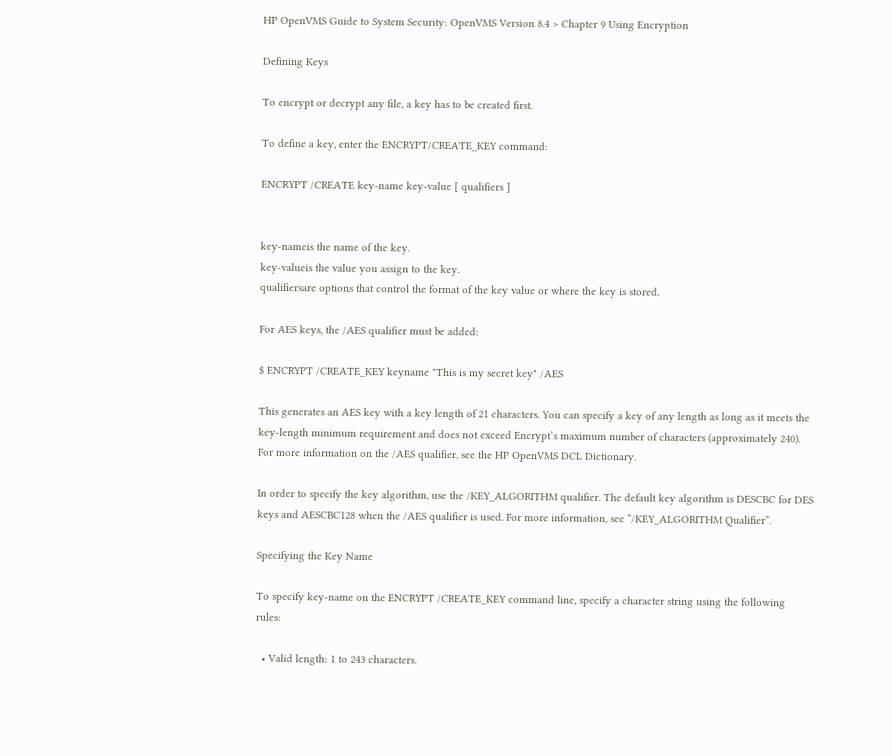HP OpenVMS Guide to System Security: OpenVMS Version 8.4 > Chapter 9 Using Encryption

Defining Keys

To encrypt or decrypt any file, a key has to be created first.

To define a key, enter the ENCRYPT/CREATE_KEY command:

ENCRYPT /CREATE key-name key-value [ qualifiers ]


key-nameis the name of the key.
key-valueis the value you assign to the key.
qualifiersare options that control the format of the key value or where the key is stored.

For AES keys, the /AES qualifier must be added:

$ ENCRYPT /CREATE_KEY keyname "This is my secret key" /AES

This generates an AES key with a key length of 21 characters. You can specify a key of any length as long as it meets the key-length minimum requirement and does not exceed Encrypt’s maximum number of characters (approximately 240). For more information on the /AES qualifier, see the HP OpenVMS DCL Dictionary.

In order to specify the key algorithm, use the /KEY_ALGORITHM qualifier. The default key algorithm is DESCBC for DES keys and AESCBC128 when the /AES qualifier is used. For more information, see “/KEY_ALGORITHM Qualifier”.

Specifying the Key Name

To specify key-name on the ENCRYPT /CREATE_KEY command line, specify a character string using the following rules:

  • Valid length: 1 to 243 characters.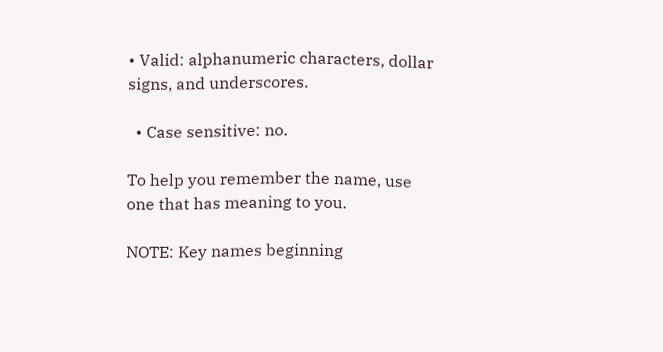• Valid: alphanumeric characters, dollar signs, and underscores.

  • Case sensitive: no.

To help you remember the name, use one that has meaning to you.

NOTE: Key names beginning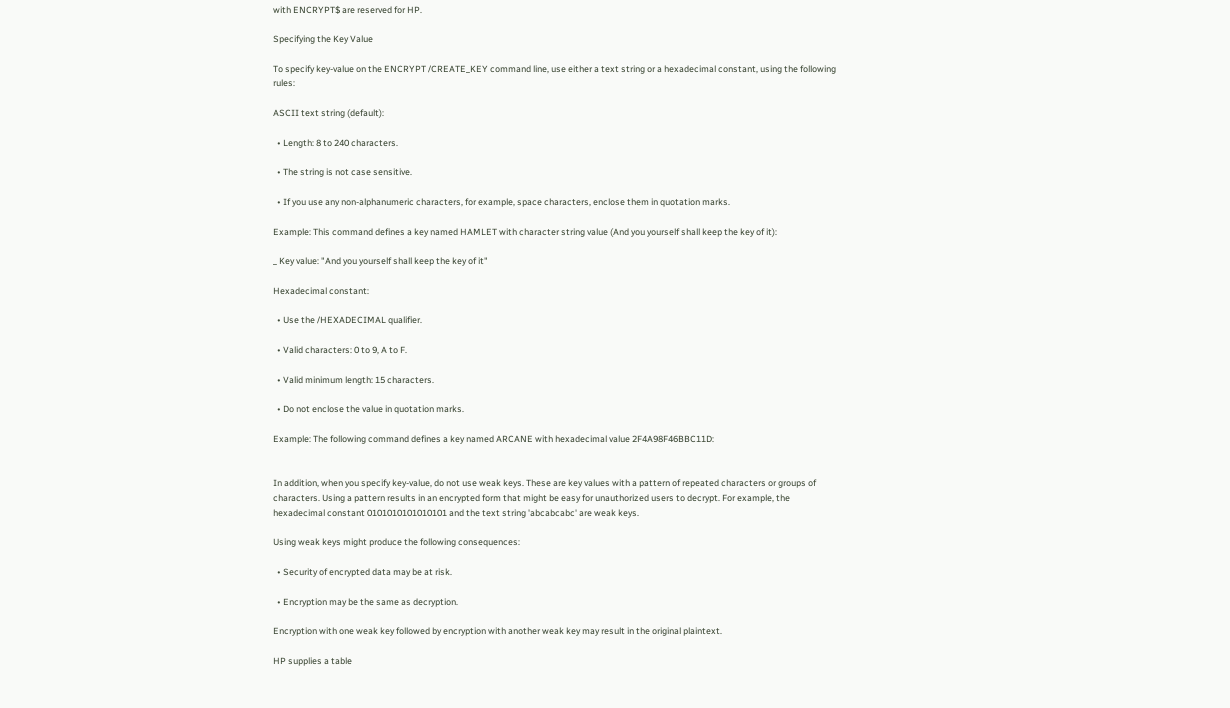with ENCRYPT$ are reserved for HP.

Specifying the Key Value

To specify key-value on the ENCRYPT /CREATE_KEY command line, use either a text string or a hexadecimal constant, using the following rules:

ASCII text string (default):

  • Length: 8 to 240 characters.

  • The string is not case sensitive.

  • If you use any non-alphanumeric characters, for example, space characters, enclose them in quotation marks.

Example: This command defines a key named HAMLET with character string value (And you yourself shall keep the key of it):

_ Key value: "And you yourself shall keep the key of it"

Hexadecimal constant:

  • Use the /HEXADECIMAL qualifier.

  • Valid characters: 0 to 9, A to F.

  • Valid minimum length: 15 characters.

  • Do not enclose the value in quotation marks.

Example: The following command defines a key named ARCANE with hexadecimal value 2F4A98F46BBC11D:


In addition, when you specify key-value, do not use weak keys. These are key values with a pattern of repeated characters or groups of characters. Using a pattern results in an encrypted form that might be easy for unauthorized users to decrypt. For example, the hexadecimal constant 0101010101010101 and the text string 'abcabcabc' are weak keys.

Using weak keys might produce the following consequences:

  • Security of encrypted data may be at risk.

  • Encryption may be the same as decryption.

Encryption with one weak key followed by encryption with another weak key may result in the original plaintext.

HP supplies a table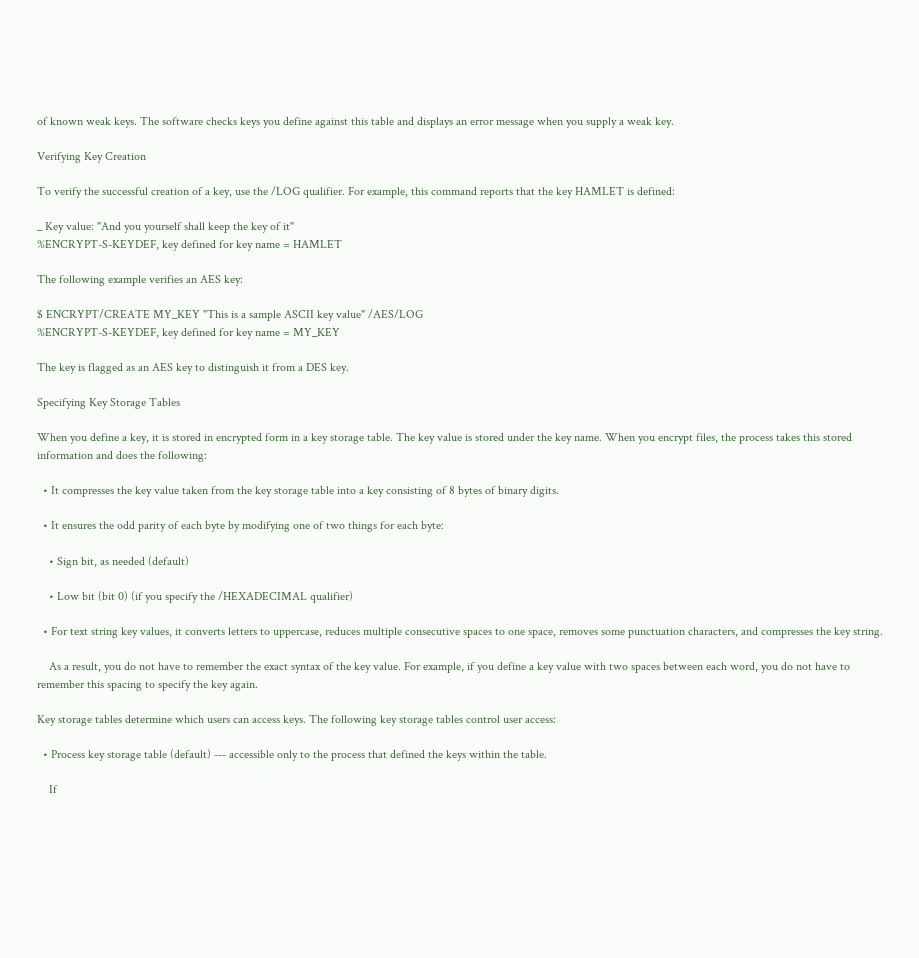of known weak keys. The software checks keys you define against this table and displays an error message when you supply a weak key.

Verifying Key Creation

To verify the successful creation of a key, use the /LOG qualifier. For example, this command reports that the key HAMLET is defined:

_ Key value: "And you yourself shall keep the key of it"
%ENCRYPT-S-KEYDEF, key defined for key name = HAMLET

The following example verifies an AES key:

$ ENCRYPT/CREATE MY_KEY "This is a sample ASCII key value" /AES/LOG
%ENCRYPT-S-KEYDEF, key defined for key name = MY_KEY

The key is flagged as an AES key to distinguish it from a DES key.

Specifying Key Storage Tables

When you define a key, it is stored in encrypted form in a key storage table. The key value is stored under the key name. When you encrypt files, the process takes this stored information and does the following:

  • It compresses the key value taken from the key storage table into a key consisting of 8 bytes of binary digits.

  • It ensures the odd parity of each byte by modifying one of two things for each byte:

    • Sign bit, as needed (default)

    • Low bit (bit 0) (if you specify the /HEXADECIMAL qualifier)

  • For text string key values, it converts letters to uppercase, reduces multiple consecutive spaces to one space, removes some punctuation characters, and compresses the key string.

    As a result, you do not have to remember the exact syntax of the key value. For example, if you define a key value with two spaces between each word, you do not have to remember this spacing to specify the key again.

Key storage tables determine which users can access keys. The following key storage tables control user access:

  • Process key storage table (default) --- accessible only to the process that defined the keys within the table.

    If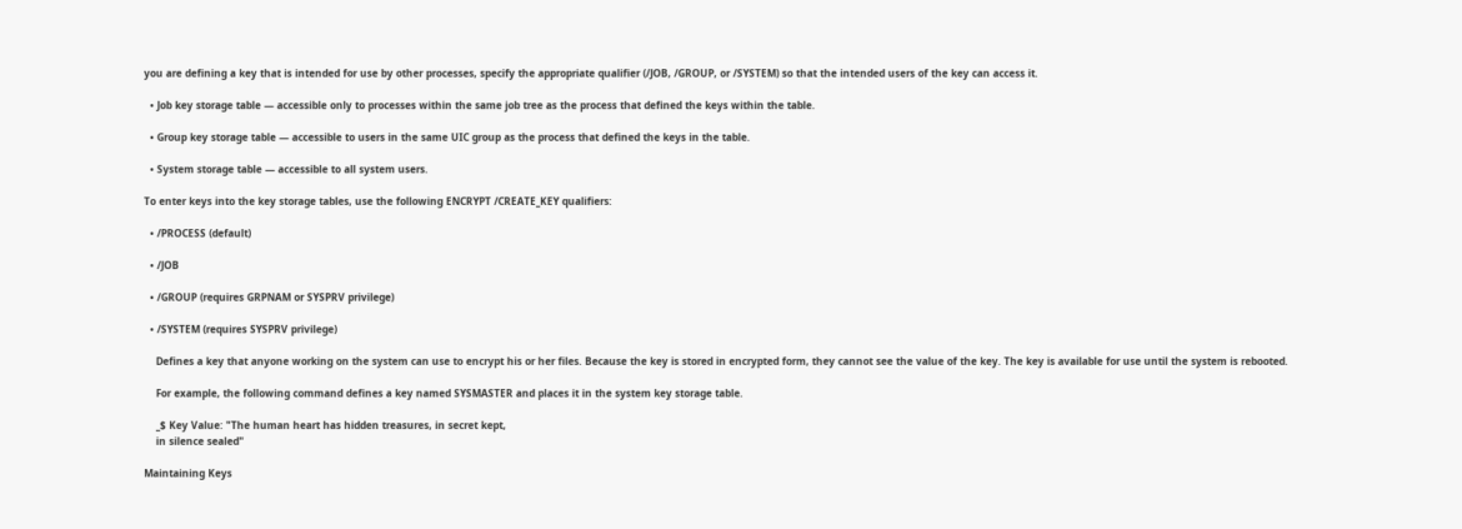you are defining a key that is intended for use by other processes, specify the appropriate qualifier (/JOB, /GROUP, or /SYSTEM) so that the intended users of the key can access it.

  • Job key storage table — accessible only to processes within the same job tree as the process that defined the keys within the table.

  • Group key storage table — accessible to users in the same UIC group as the process that defined the keys in the table.

  • System storage table — accessible to all system users.

To enter keys into the key storage tables, use the following ENCRYPT /CREATE_KEY qualifiers:

  • /PROCESS (default)

  • /JOB

  • /GROUP (requires GRPNAM or SYSPRV privilege)

  • /SYSTEM (requires SYSPRV privilege)

    Defines a key that anyone working on the system can use to encrypt his or her files. Because the key is stored in encrypted form, they cannot see the value of the key. The key is available for use until the system is rebooted.

    For example, the following command defines a key named SYSMASTER and places it in the system key storage table.

    _$ Key Value: "The human heart has hidden treasures, in secret kept,
    in silence sealed"

Maintaining Keys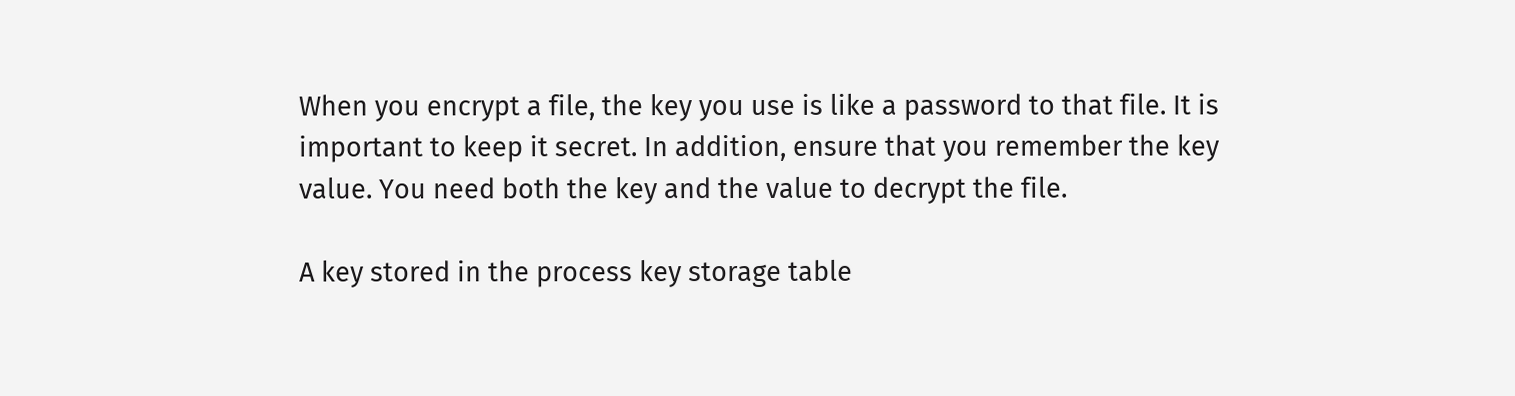When you encrypt a file, the key you use is like a password to that file. It is important to keep it secret. In addition, ensure that you remember the key value. You need both the key and the value to decrypt the file.

A key stored in the process key storage table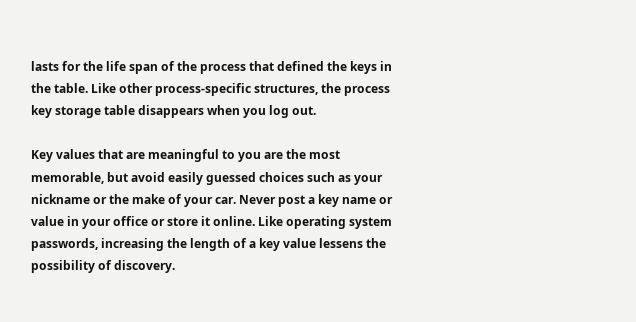lasts for the life span of the process that defined the keys in the table. Like other process-specific structures, the process key storage table disappears when you log out.

Key values that are meaningful to you are the most memorable, but avoid easily guessed choices such as your nickname or the make of your car. Never post a key name or value in your office or store it online. Like operating system passwords, increasing the length of a key value lessens the possibility of discovery.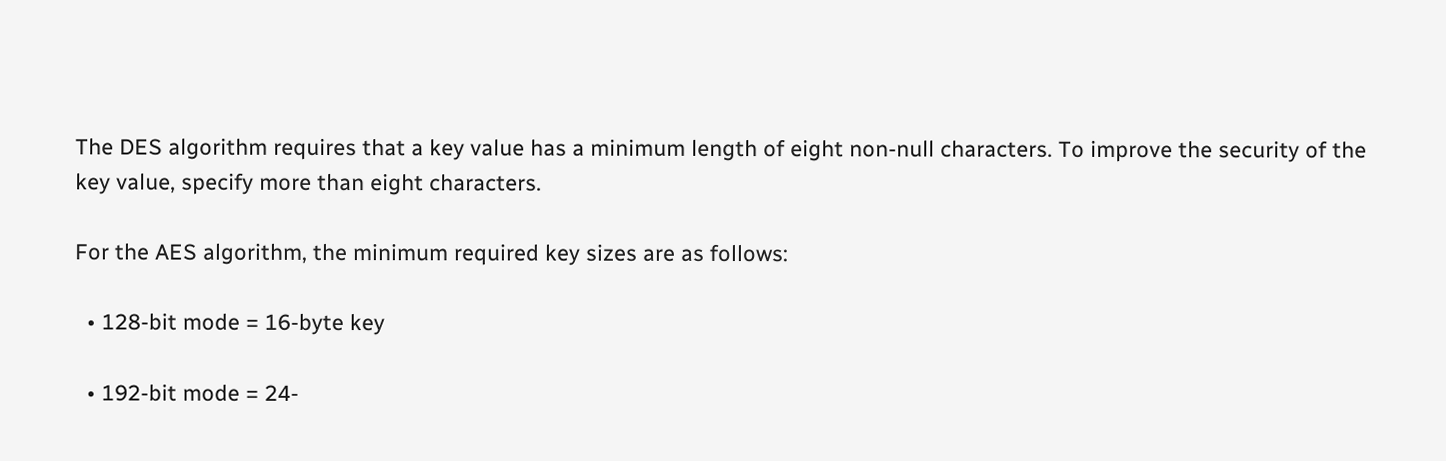The DES algorithm requires that a key value has a minimum length of eight non-null characters. To improve the security of the key value, specify more than eight characters.

For the AES algorithm, the minimum required key sizes are as follows:

  • 128-bit mode = 16-byte key

  • 192-bit mode = 24-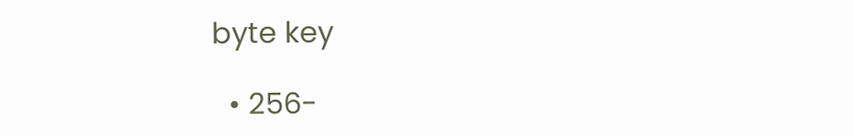byte key

  • 256-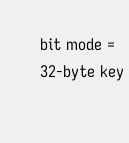bit mode = 32-byte key